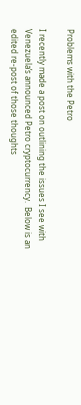Problems with the Petro

I recently made a post on outlining the issues I see with Venezuela’s announced Petro cryptocurrency.  Below is an edited re-post of those thoughts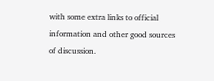with some extra links to official information and other good sources of discussion.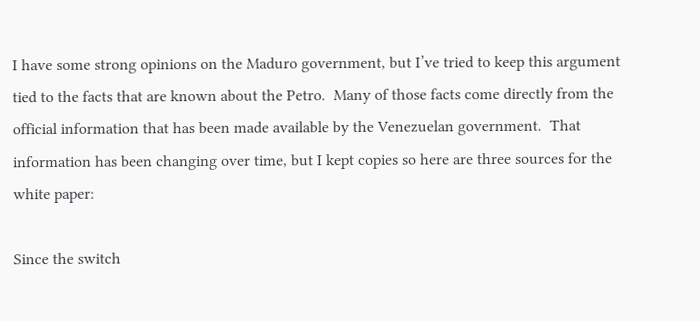I have some strong opinions on the Maduro government, but I’ve tried to keep this argument tied to the facts that are known about the Petro.  Many of those facts come directly from the official information that has been made available by the Venezuelan government.  That information has been changing over time, but I kept copies so here are three sources for the white paper:

Since the switch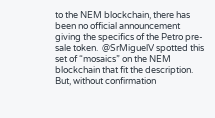to the NEM blockchain, there has been no official announcement giving the specifics of the Petro pre-sale token.  @SrMiguelV spotted this set of “mosaics” on the NEM blockchain that fit the description.  But, without confirmation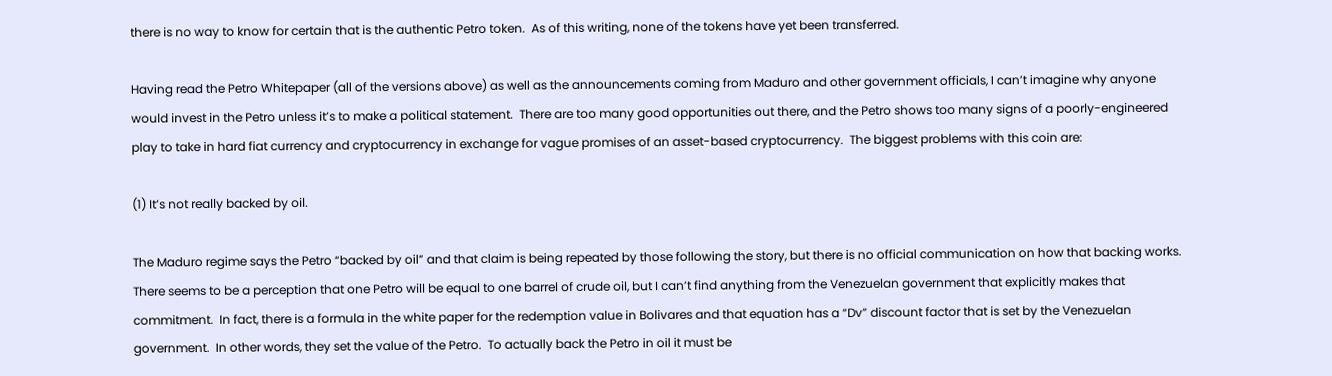there is no way to know for certain that is the authentic Petro token.  As of this writing, none of the tokens have yet been transferred.

Having read the Petro Whitepaper (all of the versions above) as well as the announcements coming from Maduro and other government officials, I can’t imagine why anyone would invest in the Petro unless it’s to make a political statement.  There are too many good opportunities out there, and the Petro shows too many signs of a poorly-engineered play to take in hard fiat currency and cryptocurrency in exchange for vague promises of an asset-based cryptocurrency.  The biggest problems with this coin are:

(1) It’s not really backed by oil.

The Maduro regime says the Petro “backed by oil” and that claim is being repeated by those following the story, but there is no official communication on how that backing works.  There seems to be a perception that one Petro will be equal to one barrel of crude oil, but I can’t find anything from the Venezuelan government that explicitly makes that commitment.  In fact, there is a formula in the white paper for the redemption value in Bolivares and that equation has a “Dv” discount factor that is set by the Venezuelan government.  In other words, they set the value of the Petro.  To actually back the Petro in oil it must be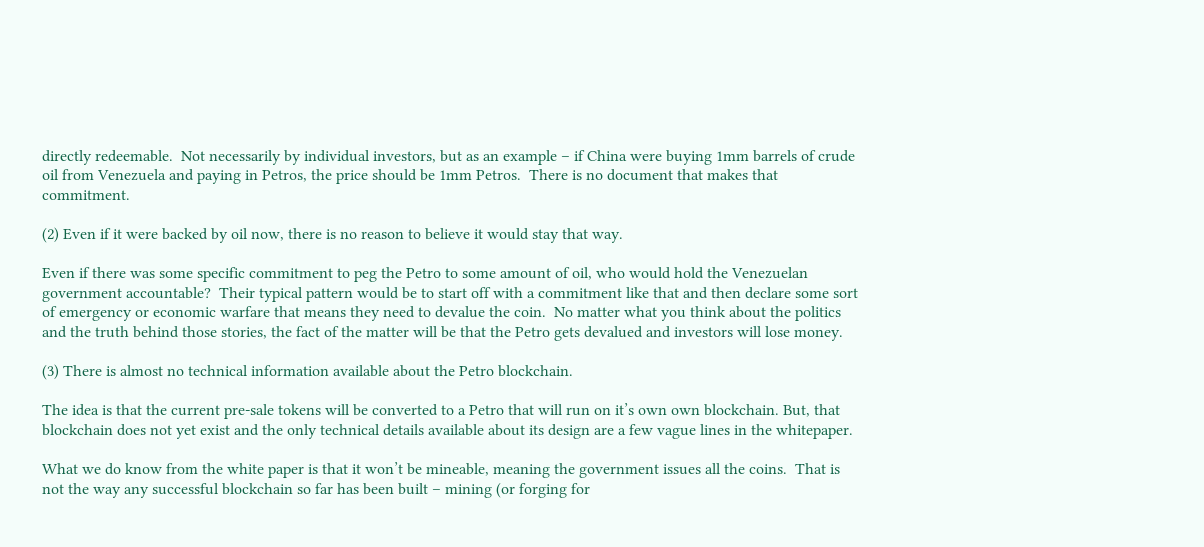directly redeemable.  Not necessarily by individual investors, but as an example – if China were buying 1mm barrels of crude oil from Venezuela and paying in Petros, the price should be 1mm Petros.  There is no document that makes that commitment.

(2) Even if it were backed by oil now, there is no reason to believe it would stay that way.

Even if there was some specific commitment to peg the Petro to some amount of oil, who would hold the Venezuelan government accountable?  Their typical pattern would be to start off with a commitment like that and then declare some sort of emergency or economic warfare that means they need to devalue the coin.  No matter what you think about the politics and the truth behind those stories, the fact of the matter will be that the Petro gets devalued and investors will lose money.

(3) There is almost no technical information available about the Petro blockchain.

The idea is that the current pre-sale tokens will be converted to a Petro that will run on it’s own own blockchain. But, that blockchain does not yet exist and the only technical details available about its design are a few vague lines in the whitepaper.

What we do know from the white paper is that it won’t be mineable, meaning the government issues all the coins.  That is not the way any successful blockchain so far has been built – mining (or forging for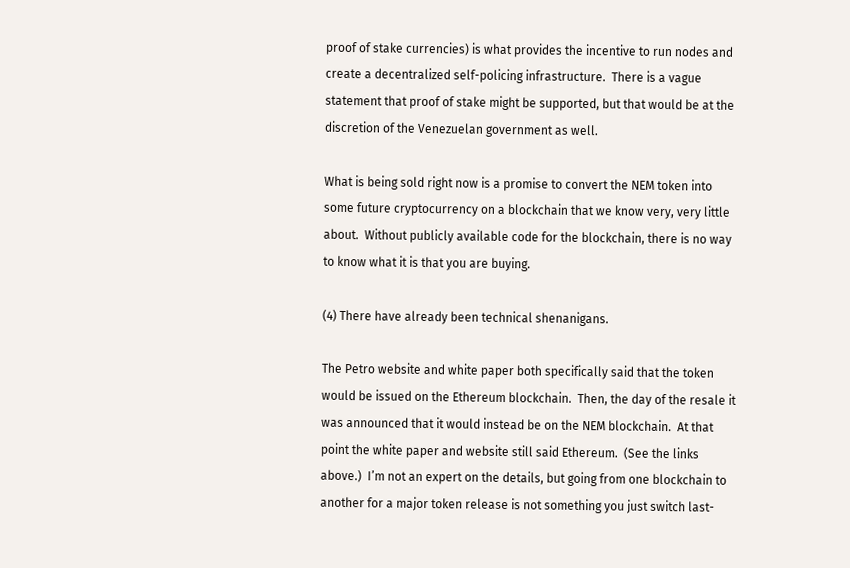proof of stake currencies) is what provides the incentive to run nodes and create a decentralized self-policing infrastructure.  There is a vague statement that proof of stake might be supported, but that would be at the discretion of the Venezuelan government as well.

What is being sold right now is a promise to convert the NEM token into some future cryptocurrency on a blockchain that we know very, very little about.  Without publicly available code for the blockchain, there is no way to know what it is that you are buying.

(4) There have already been technical shenanigans.

The Petro website and white paper both specifically said that the token would be issued on the Ethereum blockchain.  Then, the day of the resale it was announced that it would instead be on the NEM blockchain.  At that point the white paper and website still said Ethereum.  (See the links above.)  I’m not an expert on the details, but going from one blockchain to another for a major token release is not something you just switch last-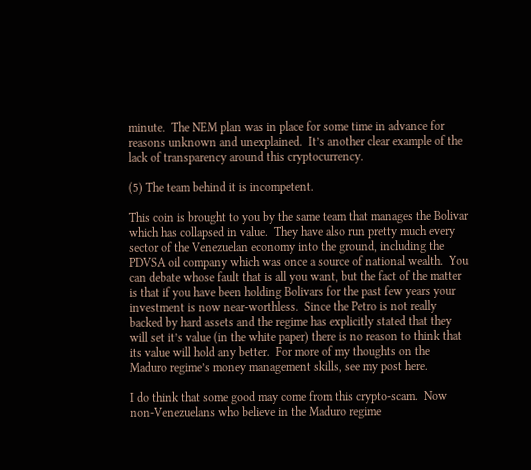minute.  The NEM plan was in place for some time in advance for reasons unknown and unexplained.  It’s another clear example of the lack of transparency around this cryptocurrency.

(5) The team behind it is incompetent.

This coin is brought to you by the same team that manages the Bolivar which has collapsed in value.  They have also run pretty much every sector of the Venezuelan economy into the ground, including the PDVSA oil company which was once a source of national wealth.  You can debate whose fault that is all you want, but the fact of the matter is that if you have been holding Bolivars for the past few years your investment is now near-worthless.  Since the Petro is not really backed by hard assets and the regime has explicitly stated that they will set it’s value (in the white paper) there is no reason to think that its value will hold any better.  For more of my thoughts on the Maduro regime’s money management skills, see my post here.

I do think that some good may come from this crypto-scam.  Now non-Venezuelans who believe in the Maduro regime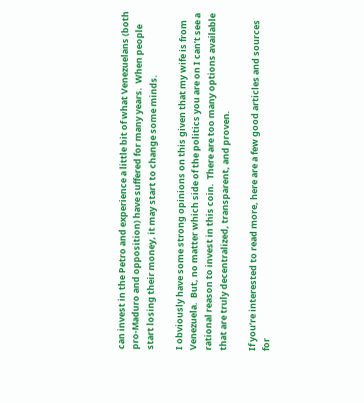can invest in the Petro and experience a little bit of what Venezuelans (both pro-Maduro and opposition) have suffered for many years.  When people start losing their money, it may start to change some minds.

I obviously have some strong opinions on this given that my wife is from Venezuela.  But, no matter which side of the politics you are on I can’t see a rational reason to invest in this coin.  There are too many options available that are truly decentralized, transparent, and proven.

If you’re interested to read more, here are a few good articles and sources for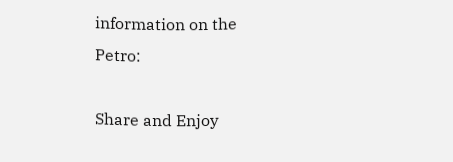information on the Petro:

Share and Enjoy